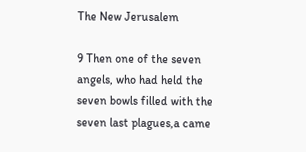The New Jerusalem

9 Then one of the seven angels, who had held the seven bowls filled with the seven last plagues,a came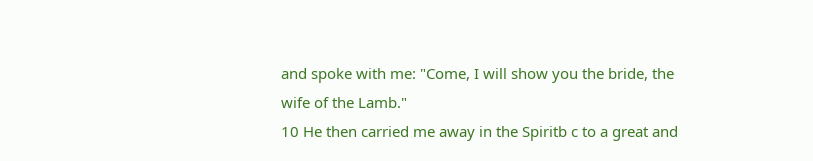and spoke with me: "Come, I will show you the bride, the wife of the Lamb."
10 He then carried me away in the Spiritb c to a great and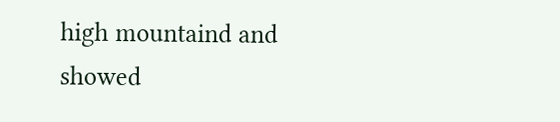high mountaind and showed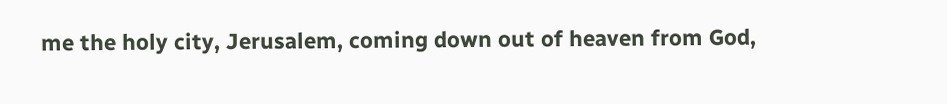me the holy city, Jerusalem, coming down out of heaven from God,